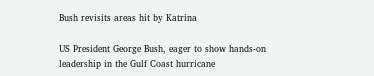Bush revisits areas hit by Katrina

US President George Bush, eager to show hands-on leadership in the Gulf Coast hurricane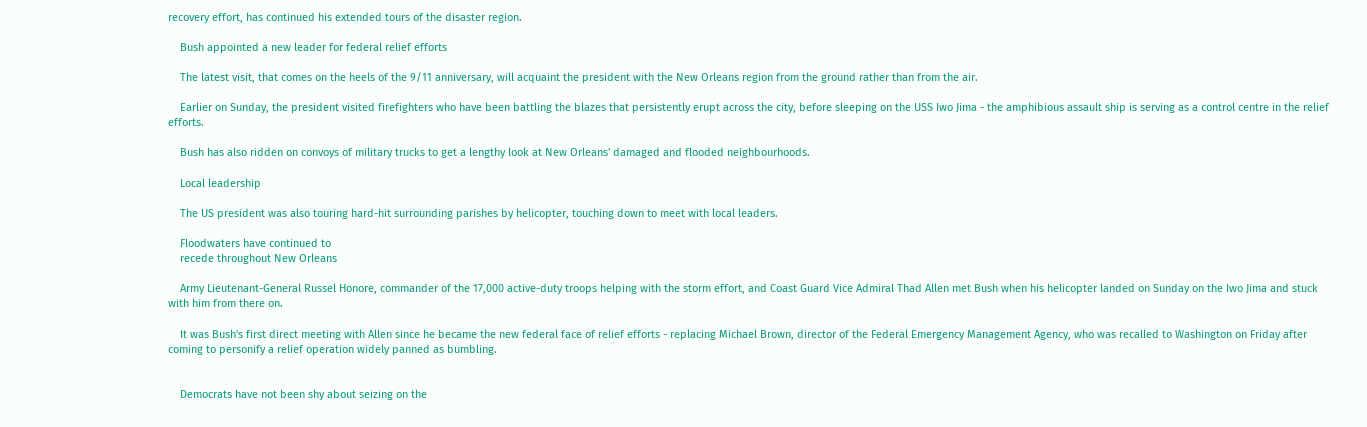recovery effort, has continued his extended tours of the disaster region.

    Bush appointed a new leader for federal relief efforts

    The latest visit, that comes on the heels of the 9/11 anniversary, will acquaint the president with the New Orleans region from the ground rather than from the air.

    Earlier on Sunday, the president visited firefighters who have been battling the blazes that persistently erupt across the city, before sleeping on the USS Iwo Jima - the amphibious assault ship is serving as a control centre in the relief efforts.

    Bush has also ridden on convoys of military trucks to get a lengthy look at New Orleans' damaged and flooded neighbourhoods.

    Local leadership

    The US president was also touring hard-hit surrounding parishes by helicopter, touching down to meet with local leaders.

    Floodwaters have continued to
    recede throughout New Orleans

    Army Lieutenant-General Russel Honore, commander of the 17,000 active-duty troops helping with the storm effort, and Coast Guard Vice Admiral Thad Allen met Bush when his helicopter landed on Sunday on the Iwo Jima and stuck with him from there on.

    It was Bush's first direct meeting with Allen since he became the new federal face of relief efforts - replacing Michael Brown, director of the Federal Emergency Management Agency, who was recalled to Washington on Friday after coming to personify a relief operation widely panned as bumbling.


    Democrats have not been shy about seizing on the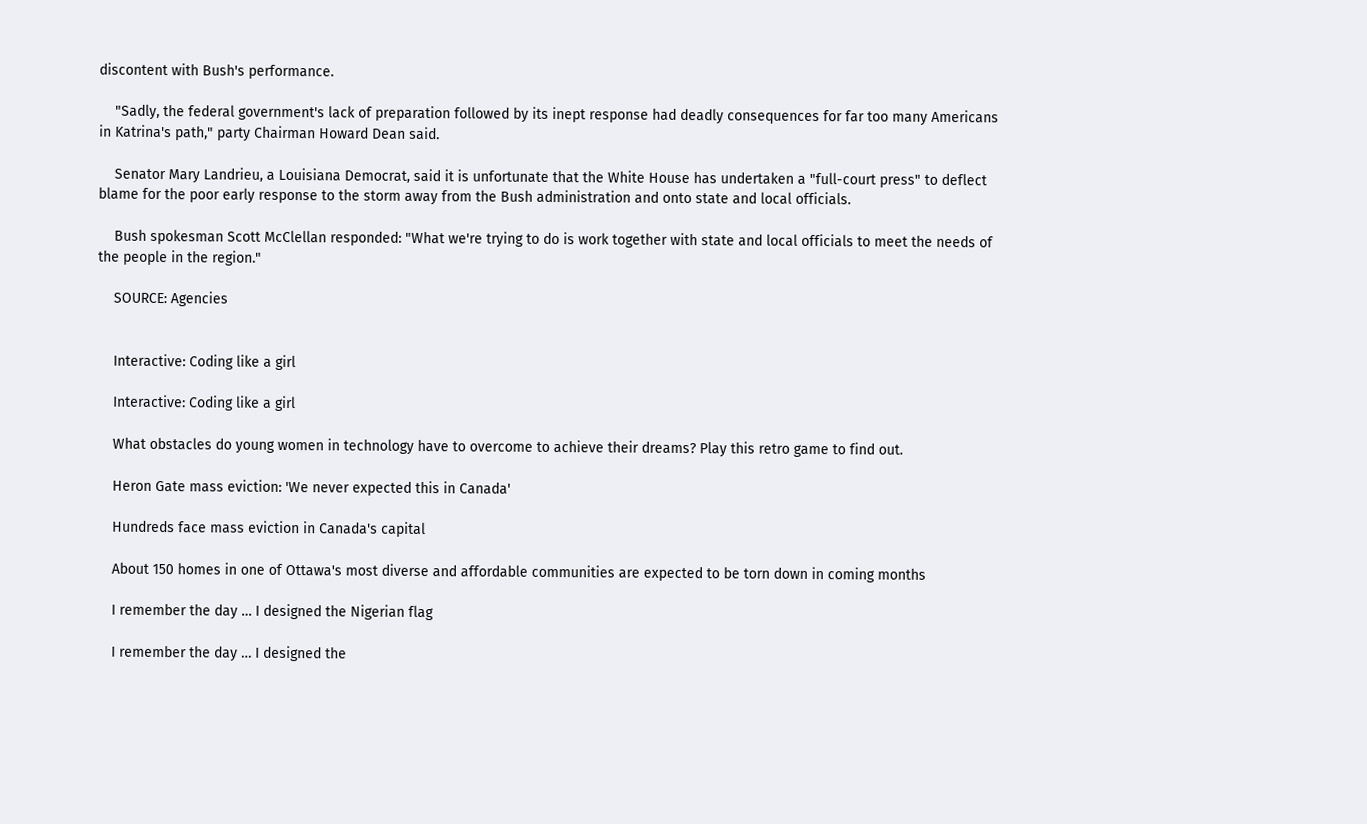discontent with Bush's performance.

    "Sadly, the federal government's lack of preparation followed by its inept response had deadly consequences for far too many Americans in Katrina's path," party Chairman Howard Dean said.

    Senator Mary Landrieu, a Louisiana Democrat, said it is unfortunate that the White House has undertaken a "full-court press" to deflect blame for the poor early response to the storm away from the Bush administration and onto state and local officials.

    Bush spokesman Scott McClellan responded: "What we're trying to do is work together with state and local officials to meet the needs of the people in the region."

    SOURCE: Agencies


    Interactive: Coding like a girl

    Interactive: Coding like a girl

    What obstacles do young women in technology have to overcome to achieve their dreams? Play this retro game to find out.

    Heron Gate mass eviction: 'We never expected this in Canada'

    Hundreds face mass eviction in Canada's capital

    About 150 homes in one of Ottawa's most diverse and affordable communities are expected to be torn down in coming months

    I remember the day … I designed the Nigerian flag

    I remember the day … I designed the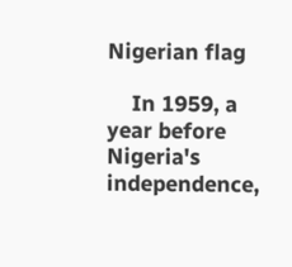Nigerian flag

    In 1959, a year before Nigeria's independence,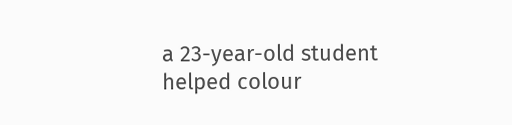a 23-year-old student helped colour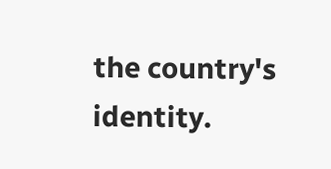the country's identity.